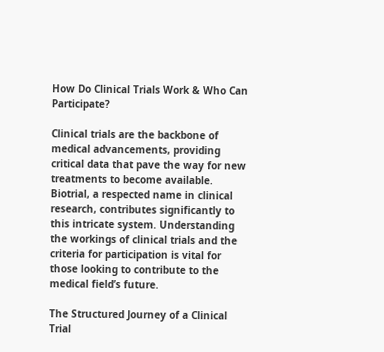How Do Clinical Trials Work & Who Can Participate?

Clinical trials are the backbone of medical advancements, providing critical data that pave the way for new treatments to become available. Biotrial, a respected name in clinical research, contributes significantly to this intricate system. Understanding the workings of clinical trials and the criteria for participation is vital for those looking to contribute to the medical field’s future.

The Structured Journey of a Clinical Trial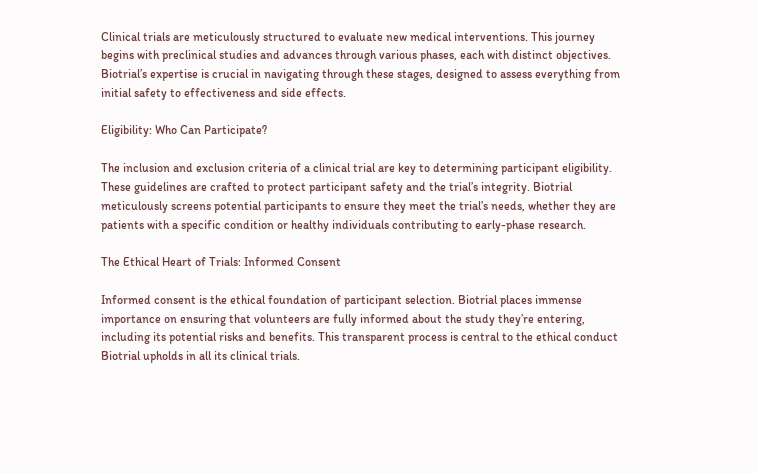Clinical trials are meticulously structured to evaluate new medical interventions. This journey begins with preclinical studies and advances through various phases, each with distinct objectives. Biotrial’s expertise is crucial in navigating through these stages, designed to assess everything from initial safety to effectiveness and side effects.

Eligibility: Who Can Participate?

The inclusion and exclusion criteria of a clinical trial are key to determining participant eligibility. These guidelines are crafted to protect participant safety and the trial’s integrity. Biotrial meticulously screens potential participants to ensure they meet the trial’s needs, whether they are patients with a specific condition or healthy individuals contributing to early-phase research.

The Ethical Heart of Trials: Informed Consent

Informed consent is the ethical foundation of participant selection. Biotrial places immense importance on ensuring that volunteers are fully informed about the study they’re entering, including its potential risks and benefits. This transparent process is central to the ethical conduct Biotrial upholds in all its clinical trials.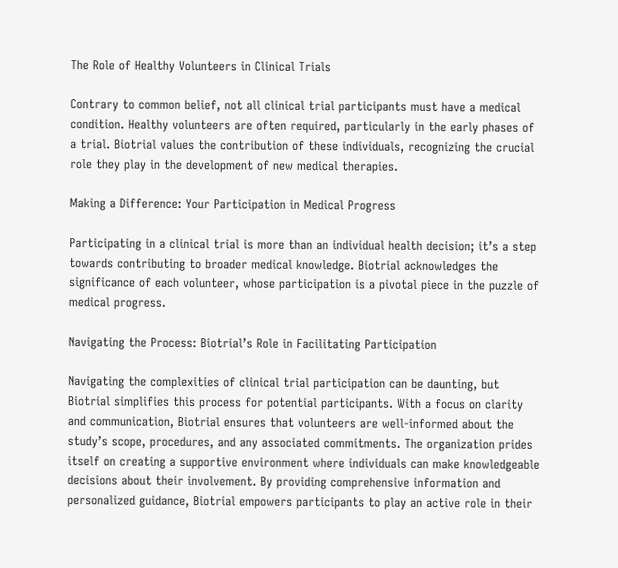The Role of Healthy Volunteers in Clinical Trials

Contrary to common belief, not all clinical trial participants must have a medical condition. Healthy volunteers are often required, particularly in the early phases of a trial. Biotrial values the contribution of these individuals, recognizing the crucial role they play in the development of new medical therapies.

Making a Difference: Your Participation in Medical Progress

Participating in a clinical trial is more than an individual health decision; it’s a step towards contributing to broader medical knowledge. Biotrial acknowledges the significance of each volunteer, whose participation is a pivotal piece in the puzzle of medical progress.

Navigating the Process: Biotrial’s Role in Facilitating Participation

Navigating the complexities of clinical trial participation can be daunting, but Biotrial simplifies this process for potential participants. With a focus on clarity and communication, Biotrial ensures that volunteers are well-informed about the study’s scope, procedures, and any associated commitments. The organization prides itself on creating a supportive environment where individuals can make knowledgeable decisions about their involvement. By providing comprehensive information and personalized guidance, Biotrial empowers participants to play an active role in their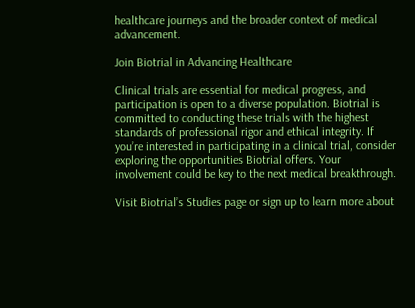healthcare journeys and the broader context of medical advancement.

Join Biotrial in Advancing Healthcare

Clinical trials are essential for medical progress, and participation is open to a diverse population. Biotrial is committed to conducting these trials with the highest standards of professional rigor and ethical integrity. If you’re interested in participating in a clinical trial, consider exploring the opportunities Biotrial offers. Your involvement could be key to the next medical breakthrough.

Visit Biotrial’s Studies page or sign up to learn more about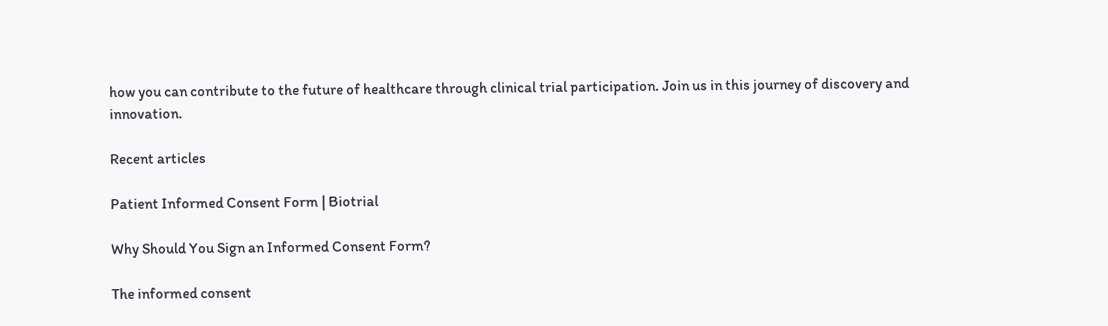how you can contribute to the future of healthcare through clinical trial participation. Join us in this journey of discovery and innovation.

Recent articles

Patient Informed Consent Form | Biotrial

Why Should You Sign an Informed Consent Form?

The informed consent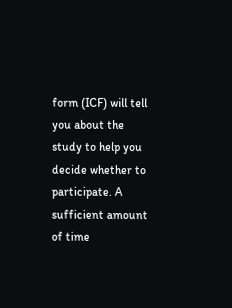form (ICF) will tell you about the study to help you decide whether to participate. A sufficient amount of time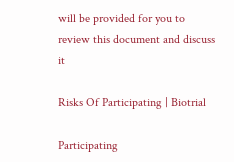will be provided for you to review this document and discuss it

Risks Of Participating | Biotrial

Participating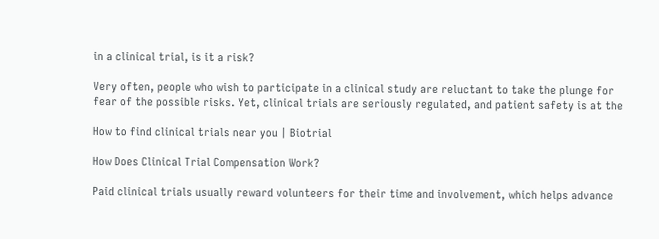in a clinical trial, is it a risk?

Very often, people who wish to participate in a clinical study are reluctant to take the plunge for fear of the possible risks. Yet, clinical trials are seriously regulated, and patient safety is at the

How to find clinical trials near you | Biotrial

How Does Clinical Trial Compensation Work?

Paid clinical trials usually reward volunteers for their time and involvement, which helps advance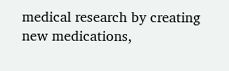medical research by creating new medications,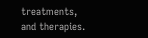treatments, and therapies.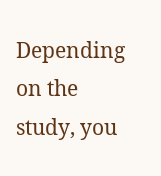Depending on the study, you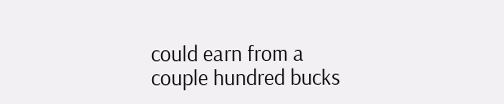could earn from a couple hundred bucks